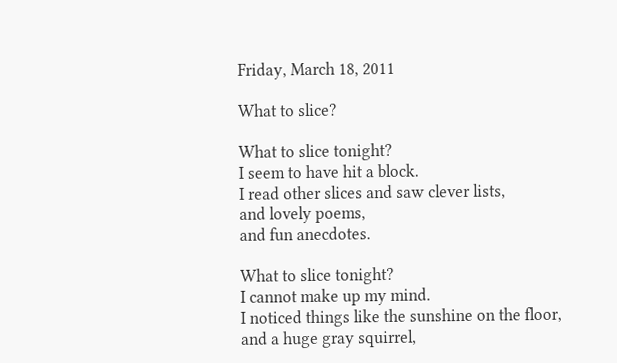Friday, March 18, 2011

What to slice?

What to slice tonight?
I seem to have hit a block.
I read other slices and saw clever lists,
and lovely poems,
and fun anecdotes.

What to slice tonight?
I cannot make up my mind.
I noticed things like the sunshine on the floor,
and a huge gray squirrel,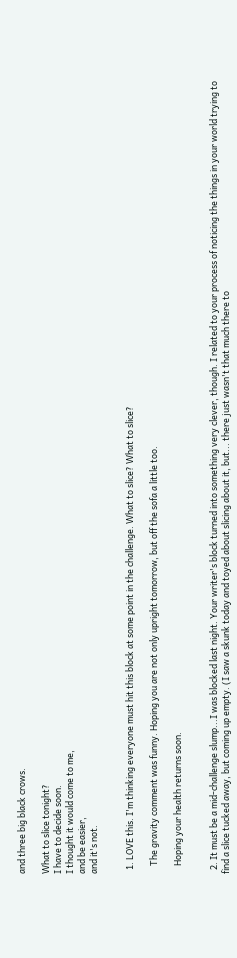and three big black crows.

What to slice tonight?
I have to decide soon.
I thought it would come to me,
and be easier,
and it's not.


  1. LOVE this. I'm thinking everyone must hit this block at some point in the challenge. What to slice? What to slice?

    The gravity comment was funny. Hoping you are not only upright tomorrow, but off the sofa a little too.

    Hoping your health returns soon.


  2. It must be a mid-challenge slump...I was blocked last night. Your writer's block turned into something very clever, though. I related to your process of noticing the things in your world trying to find a slice tucked away, but coming up empty. (I saw a skunk today and toyed about slicing about it, but... there just wasn't that much there to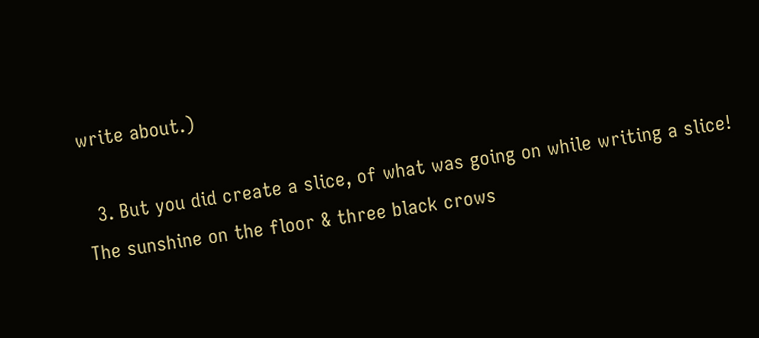write about.)

  3. But you did create a slice, of what was going on while writing a slice! The sunshine on the floor & three black crows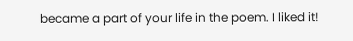became a part of your life in the poem. I liked it!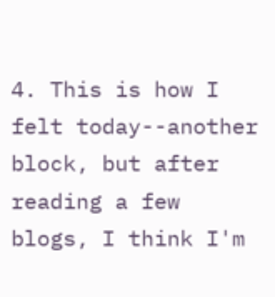4. This is how I felt today--another block, but after reading a few blogs, I think I'm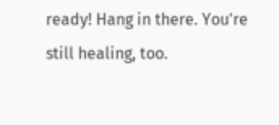ready! Hang in there. You're still healing, too.